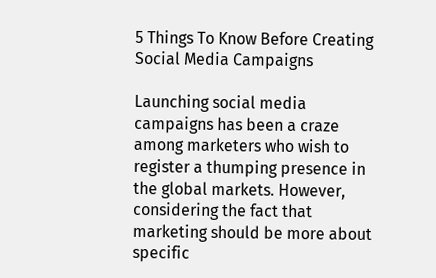5 Things To Know Before Creating Social Media Campaigns

Launching social media campaigns has been a craze among marketers who wish to register a thumping presence in the global markets. However, considering the fact that marketing should be more about specific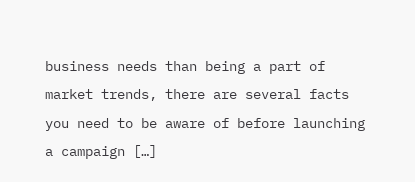business needs than being a part of market trends, there are several facts you need to be aware of before launching a campaign […]